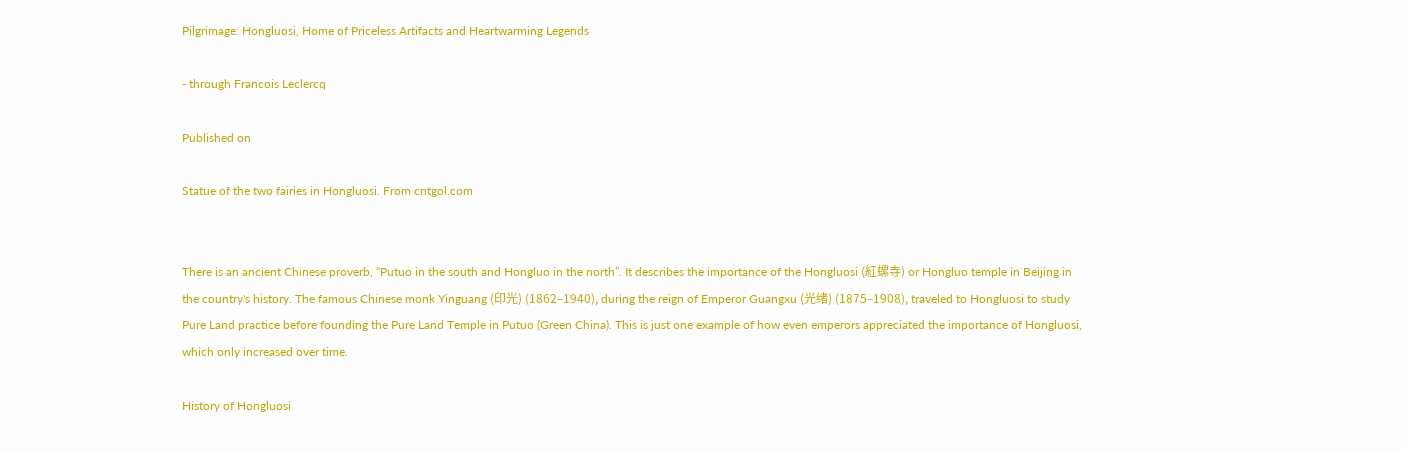Pilgrimage: Hongluosi, Home of Priceless Artifacts and Heartwarming Legends

- through Francois Leclercq

Published on

Statue of the two fairies in Hongluosi. From cntgol.com


There is an ancient Chinese proverb, “Putuo in the south and Hongluo in the north”. It describes the importance of the Hongluosi (紅螺寺) or Hongluo temple in Beijing in the country's history. The famous Chinese monk Yinguang (印光) (1862–1940), during the reign of Emperor Guangxu (光绪) (1875–1908), traveled to Hongluosi to study Pure Land practice before founding the Pure Land Temple in Putuo (Green China). This is just one example of how even emperors appreciated the importance of Hongluosi, which only increased over time.

History of Hongluosi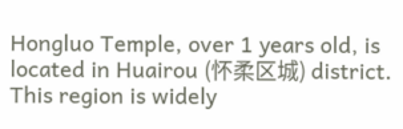Hongluo Temple, over 1 years old, is located in Huairou (怀柔区城) district. This region is widely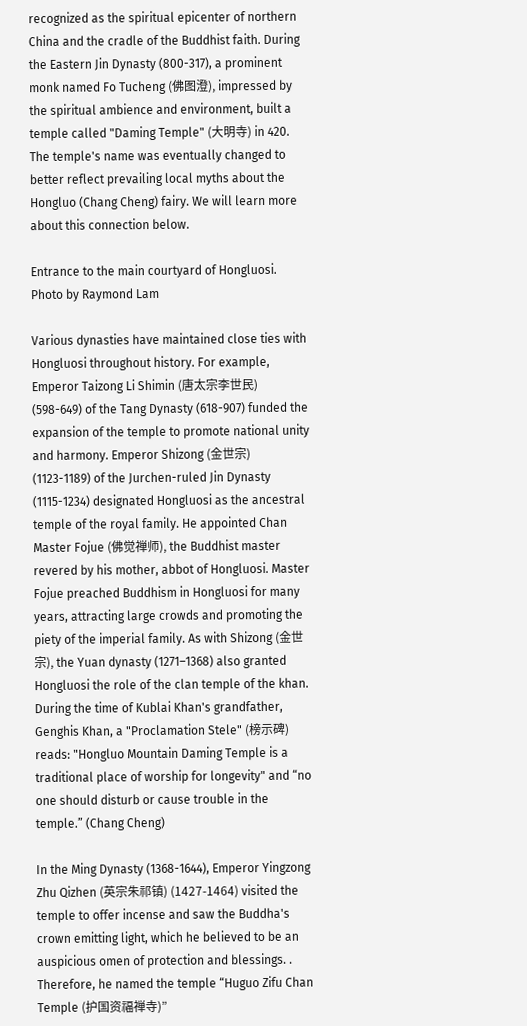recognized as the spiritual epicenter of northern China and the cradle of the Buddhist faith. During the Eastern Jin Dynasty (800-317), a prominent monk named Fo Tucheng (佛图澄), impressed by the spiritual ambience and environment, built a temple called "Daming Temple" (大明寺) in 420. The temple's name was eventually changed to better reflect prevailing local myths about the Hongluo (Chang Cheng) fairy. We will learn more about this connection below.

Entrance to the main courtyard of Hongluosi. Photo by Raymond Lam

Various dynasties have maintained close ties with Hongluosi throughout history. For example, Emperor Taizong Li Shimin (唐太宗李世民) (598-649) of the Tang Dynasty (618-907) funded the expansion of the temple to promote national unity and harmony. Emperor Shizong (金世宗) (1123-1189) of the Jurchen-ruled Jin Dynasty (1115-1234) designated Hongluosi as the ancestral temple of the royal family. He appointed Chan Master Fojue (佛觉禅师), the Buddhist master revered by his mother, abbot of Hongluosi. Master Fojue preached Buddhism in Hongluosi for many years, attracting large crowds and promoting the piety of the imperial family. As with Shizong (金世宗), the Yuan dynasty (1271–1368) also granted Hongluosi the role of the clan temple of the khan. During the time of Kublai Khan's grandfather, Genghis Khan, a "Proclamation Stele" (榜示碑) reads: "Hongluo Mountain Daming Temple is a traditional place of worship for longevity" and “no one should disturb or cause trouble in the temple.” (Chang Cheng)

In the Ming Dynasty (1368-1644), Emperor Yingzong Zhu Qizhen (英宗朱祁镇) (1427-1464) visited the temple to offer incense and saw the Buddha's crown emitting light, which he believed to be an auspicious omen of protection and blessings. . Therefore, he named the temple “Huguo Zifu Chan Temple (护国资福禅寺)”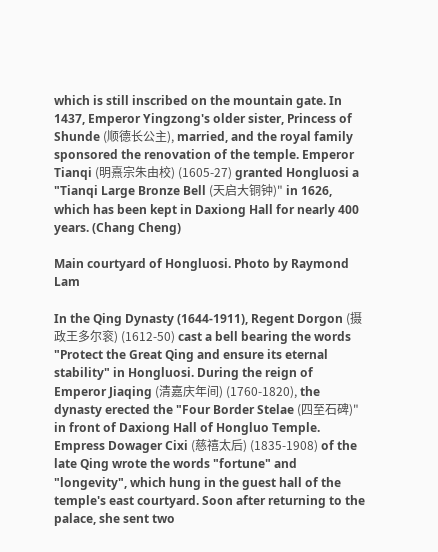which is still inscribed on the mountain gate. In 1437, Emperor Yingzong's older sister, Princess of Shunde (顺德长公主), married, and the royal family sponsored the renovation of the temple. Emperor Tianqi (明熹宗朱由校) (1605-27) granted Hongluosi a "Tianqi Large Bronze Bell (天启大铜钟)" in 1626, which has been kept in Daxiong Hall for nearly 400 years. (Chang Cheng)

Main courtyard of Hongluosi. Photo by Raymond Lam

In the Qing Dynasty (1644-1911), Regent Dorgon (摄政王多尔衮) (1612-50) cast a bell bearing the words "Protect the Great Qing and ensure its eternal stability" in Hongluosi. During the reign of Emperor Jiaqing (清嘉庆年间) (1760-1820), the dynasty erected the "Four Border Stelae (四至石碑)" in front of Daxiong Hall of Hongluo Temple. Empress Dowager Cixi (慈禧太后) (1835-1908) of the late Qing wrote the words "fortune" and "longevity", which hung in the guest hall of the temple's east courtyard. Soon after returning to the palace, she sent two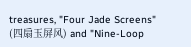treasures, "Four Jade Screens" (四扇玉屏风) and "Nine-Loop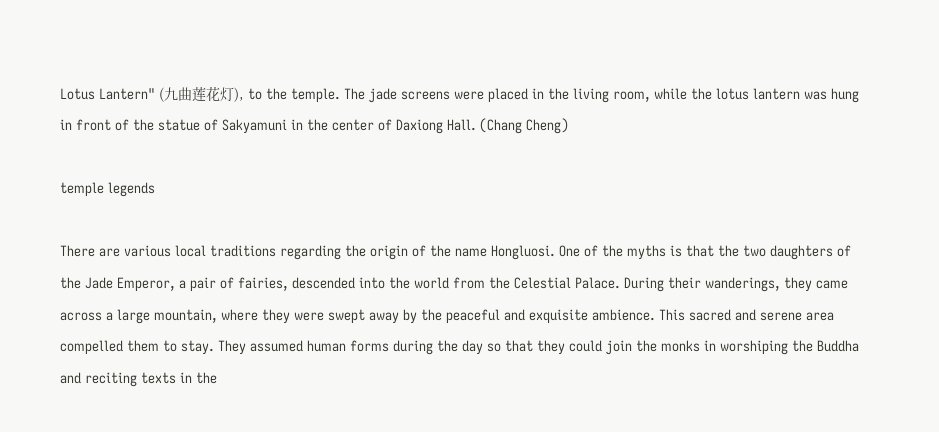Lotus Lantern" (九曲莲花灯), to the temple. The jade screens were placed in the living room, while the lotus lantern was hung in front of the statue of Sakyamuni in the center of Daxiong Hall. (Chang Cheng)

temple legends

There are various local traditions regarding the origin of the name Hongluosi. One of the myths is that the two daughters of the Jade Emperor, a pair of fairies, descended into the world from the Celestial Palace. During their wanderings, they came across a large mountain, where they were swept away by the peaceful and exquisite ambience. This sacred and serene area compelled them to stay. They assumed human forms during the day so that they could join the monks in worshiping the Buddha and reciting texts in the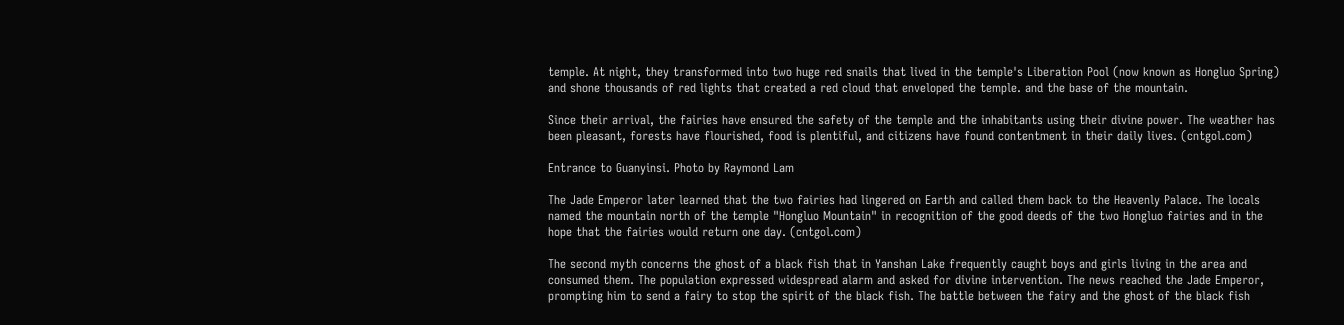temple. At night, they transformed into two huge red snails that lived in the temple's Liberation Pool (now known as Hongluo Spring) and shone thousands of red lights that created a red cloud that enveloped the temple. and the base of the mountain.

Since their arrival, the fairies have ensured the safety of the temple and the inhabitants using their divine power. The weather has been pleasant, forests have flourished, food is plentiful, and citizens have found contentment in their daily lives. (cntgol.com)

Entrance to Guanyinsi. Photo by Raymond Lam

The Jade Emperor later learned that the two fairies had lingered on Earth and called them back to the Heavenly Palace. The locals named the mountain north of the temple "Hongluo Mountain" in recognition of the good deeds of the two Hongluo fairies and in the hope that the fairies would return one day. (cntgol.com)

The second myth concerns the ghost of a black fish that in Yanshan Lake frequently caught boys and girls living in the area and consumed them. The population expressed widespread alarm and asked for divine intervention. The news reached the Jade Emperor, prompting him to send a fairy to stop the spirit of the black fish. The battle between the fairy and the ghost of the black fish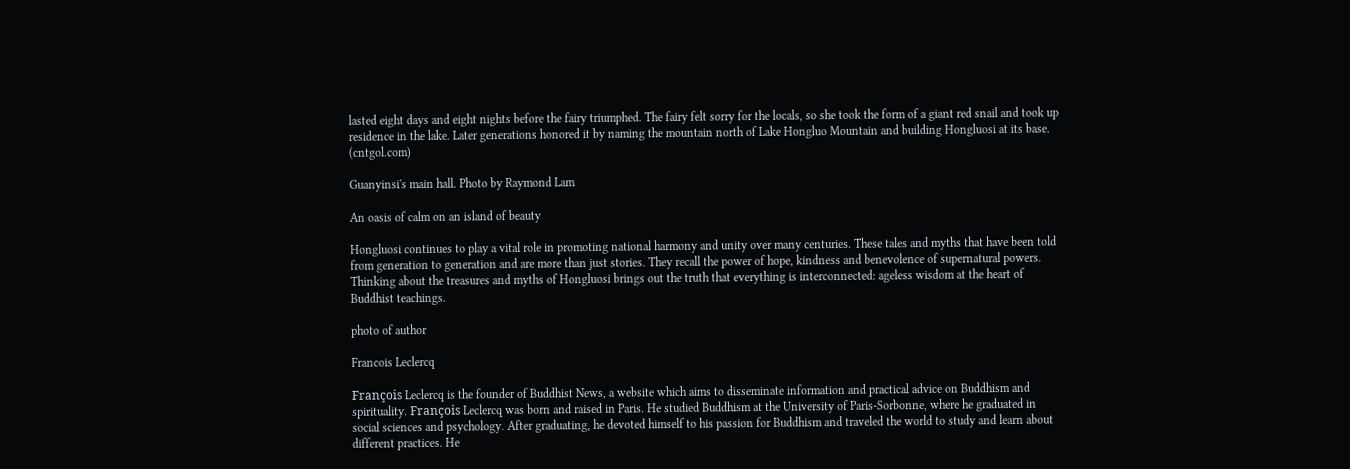lasted eight days and eight nights before the fairy triumphed. The fairy felt sorry for the locals, so she took the form of a giant red snail and took up residence in the lake. Later generations honored it by naming the mountain north of Lake Hongluo Mountain and building Hongluosi at its base. (cntgol.com)

Guanyinsi's main hall. Photo by Raymond Lam

An oasis of calm on an island of beauty

Hongluosi continues to play a vital role in promoting national harmony and unity over many centuries. These tales and myths that have been told from generation to generation and are more than just stories. They recall the power of hope, kindness and benevolence of supernatural powers. Thinking about the treasures and myths of Hongluosi brings out the truth that everything is interconnected: ageless wisdom at the heart of Buddhist teachings.

photo of author

Francois Leclercq

François Leclercq is the founder of Buddhist News, a website which aims to disseminate information and practical advice on Buddhism and spirituality. François Leclercq was born and raised in Paris. He studied Buddhism at the University of Paris-Sorbonne, where he graduated in social sciences and psychology. After graduating, he devoted himself to his passion for Buddhism and traveled the world to study and learn about different practices. He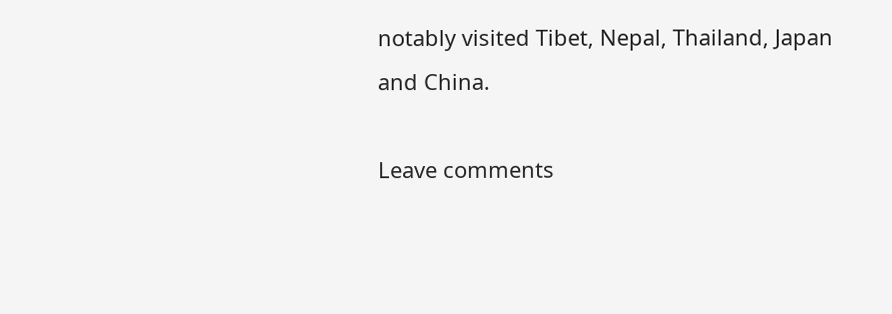notably visited Tibet, Nepal, Thailand, Japan and China.

Leave comments